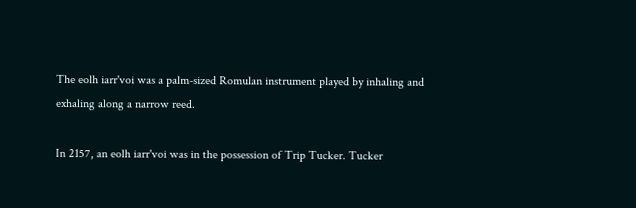The eolh iarr'voi was a palm-sized Romulan instrument played by inhaling and exhaling along a narrow reed.

In 2157, an eolh iarr'voi was in the possession of Trip Tucker. Tucker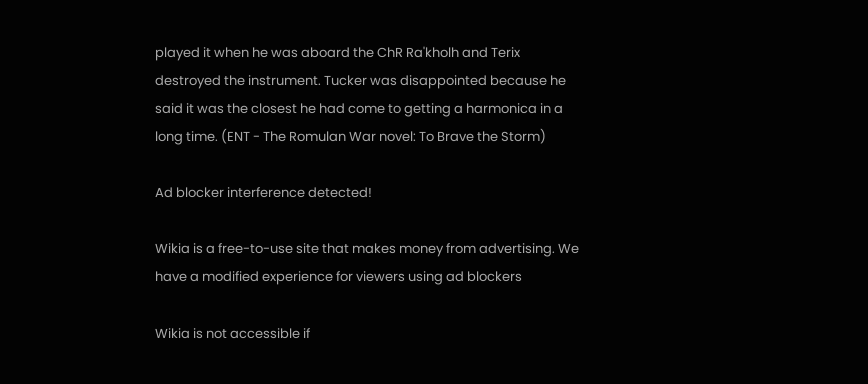played it when he was aboard the ChR Ra'kholh and Terix destroyed the instrument. Tucker was disappointed because he said it was the closest he had come to getting a harmonica in a long time. (ENT - The Romulan War novel: To Brave the Storm)

Ad blocker interference detected!

Wikia is a free-to-use site that makes money from advertising. We have a modified experience for viewers using ad blockers

Wikia is not accessible if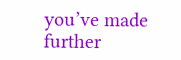you’ve made further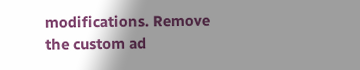modifications. Remove the custom ad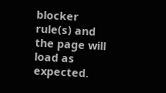blocker rule(s) and the page will load as expected.